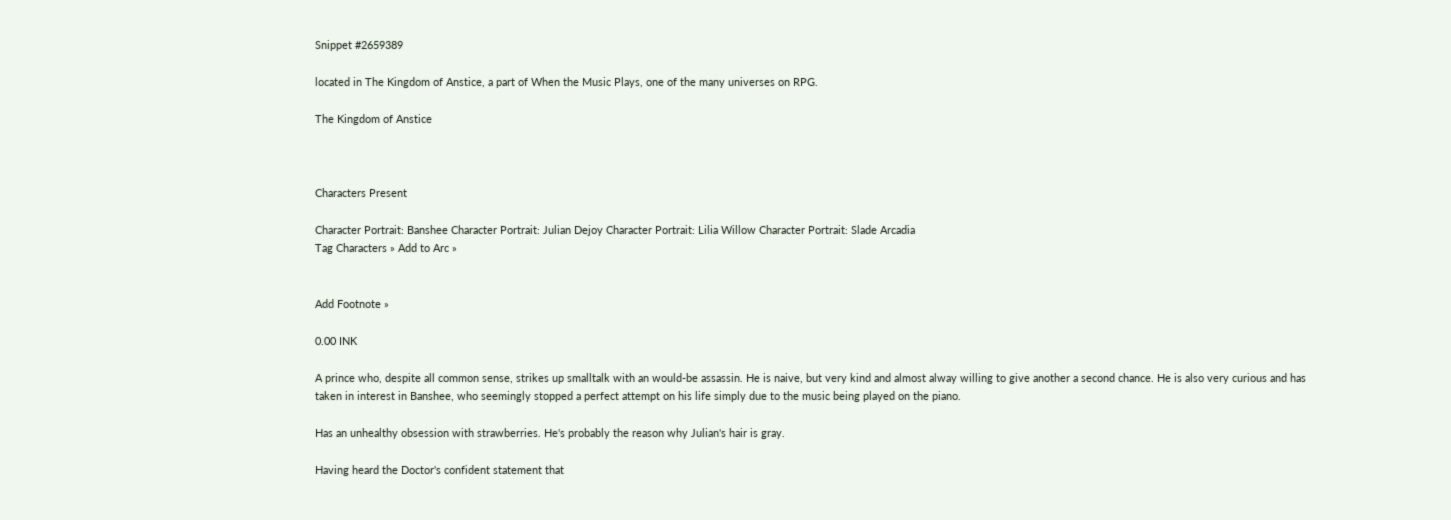Snippet #2659389

located in The Kingdom of Anstice, a part of When the Music Plays, one of the many universes on RPG.

The Kingdom of Anstice



Characters Present

Character Portrait: Banshee Character Portrait: Julian Dejoy Character Portrait: Lilia Willow Character Portrait: Slade Arcadia
Tag Characters » Add to Arc »


Add Footnote »

0.00 INK

A prince who, despite all common sense, strikes up smalltalk with an would-be assassin. He is naive, but very kind and almost alway willing to give another a second chance. He is also very curious and has taken in interest in Banshee, who seemingly stopped a perfect attempt on his life simply due to the music being played on the piano.

Has an unhealthy obsession with strawberries. He's probably the reason why Julian's hair is gray.

Having heard the Doctor's confident statement that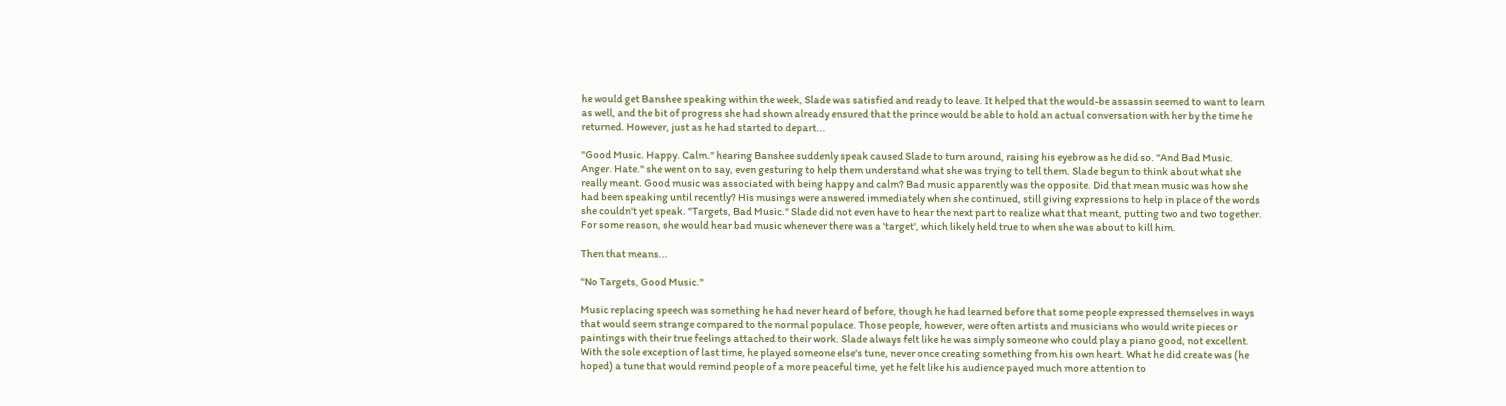he would get Banshee speaking within the week, Slade was satisfied and ready to leave. It helped that the would-be assassin seemed to want to learn as well, and the bit of progress she had shown already ensured that the prince would be able to hold an actual conversation with her by the time he returned. However, just as he had started to depart...

"Good Music. Happy. Calm." hearing Banshee suddenly speak caused Slade to turn around, raising his eyebrow as he did so. "And Bad Music. Anger. Hate." she went on to say, even gesturing to help them understand what she was trying to tell them. Slade begun to think about what she really meant. Good music was associated with being happy and calm? Bad music apparently was the opposite. Did that mean music was how she had been speaking until recently? His musings were answered immediately when she continued, still giving expressions to help in place of the words she couldn't yet speak. "Targets, Bad Music." Slade did not even have to hear the next part to realize what that meant, putting two and two together. For some reason, she would hear bad music whenever there was a 'target', which likely held true to when she was about to kill him.

Then that means...

"No Targets, Good Music."

Music replacing speech was something he had never heard of before, though he had learned before that some people expressed themselves in ways that would seem strange compared to the normal populace. Those people, however, were often artists and musicians who would write pieces or paintings with their true feelings attached to their work. Slade always felt like he was simply someone who could play a piano good, not excellent. With the sole exception of last time, he played someone else's tune, never once creating something from his own heart. What he did create was (he hoped) a tune that would remind people of a more peaceful time, yet he felt like his audience payed much more attention to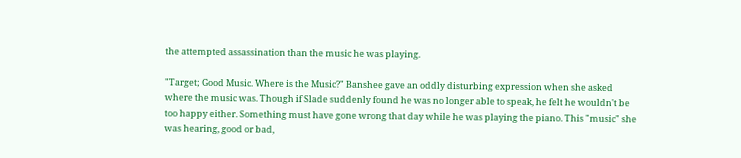the attempted assassination than the music he was playing.

"Target; Good Music. Where is the Music?" Banshee gave an oddly disturbing expression when she asked where the music was. Though if Slade suddenly found he was no longer able to speak, he felt he wouldn't be too happy either. Something must have gone wrong that day while he was playing the piano. This "music" she was hearing, good or bad,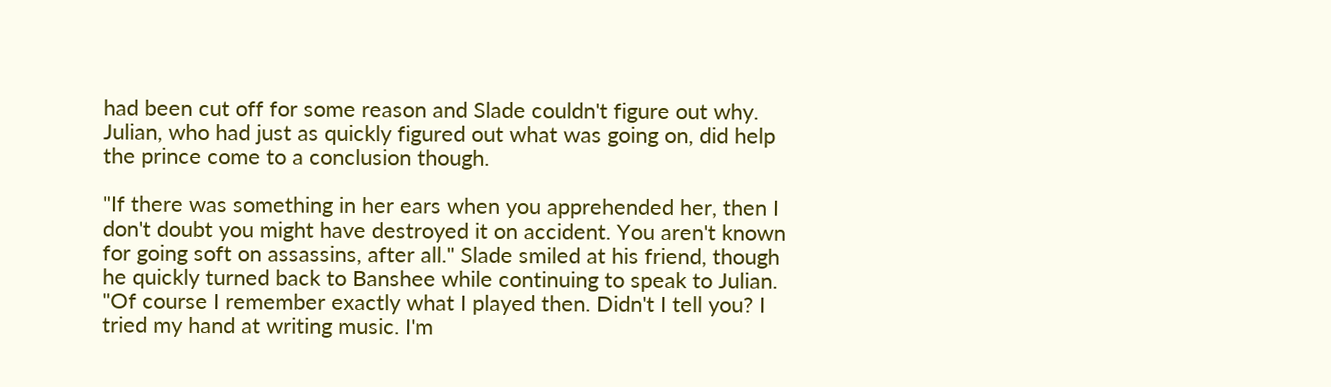had been cut off for some reason and Slade couldn't figure out why. Julian, who had just as quickly figured out what was going on, did help the prince come to a conclusion though.

"If there was something in her ears when you apprehended her, then I don't doubt you might have destroyed it on accident. You aren't known for going soft on assassins, after all." Slade smiled at his friend, though he quickly turned back to Banshee while continuing to speak to Julian. "Of course I remember exactly what I played then. Didn't I tell you? I tried my hand at writing music. I'm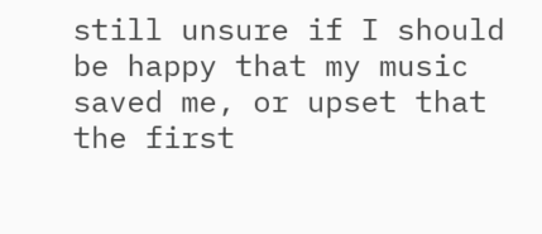still unsure if I should be happy that my music saved me, or upset that the first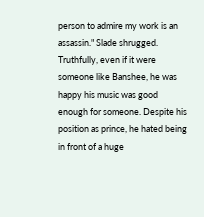person to admire my work is an assassin." Slade shrugged. Truthfully, even if it were someone like Banshee, he was happy his music was good enough for someone. Despite his position as prince, he hated being in front of a huge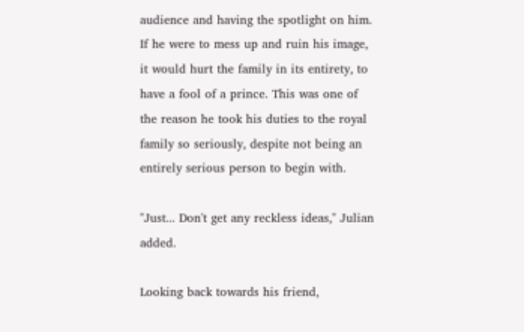audience and having the spotlight on him. If he were to mess up and ruin his image, it would hurt the family in its entirety, to have a fool of a prince. This was one of the reason he took his duties to the royal family so seriously, despite not being an entirely serious person to begin with.

"Just... Don't get any reckless ideas," Julian added.

Looking back towards his friend,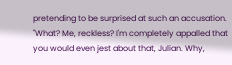pretending to be surprised at such an accusation. "What? Me, reckless? I'm completely appalled that you would even jest about that, Julian. Why,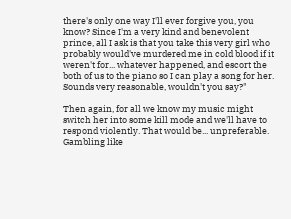there's only one way I'll ever forgive you, you know? Since I'm a very kind and benevolent prince, all I ask is that you take this very girl who probably would've murdered me in cold blood if it weren't for... whatever happened, and escort the both of us to the piano so I can play a song for her. Sounds very reasonable, wouldn't you say?"

Then again, for all we know my music might switch her into some kill mode and we'll have to respond violently. That would be... unpreferable. Gambling like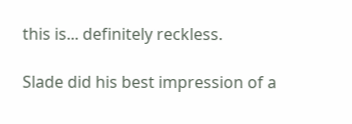this is... definitely reckless.

Slade did his best impression of a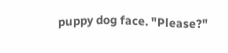puppy dog face. "Please?"